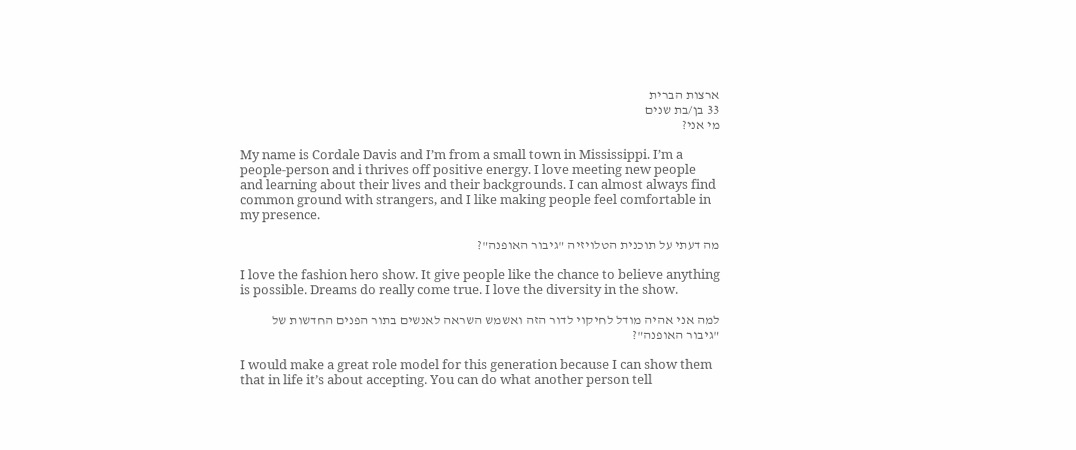ארצות הברית
33 בן/בת שנים
מי אני?

My name is Cordale Davis and I’m from a small town in Mississippi. I’m a people-person and i thrives off positive energy. I love meeting new people and learning about their lives and their backgrounds. I can almost always find common ground with strangers, and I like making people feel comfortable in my presence.

מה דעתי על תוכנית הטלויזיה "גיבור האופנה"?

I love the fashion hero show. It give people like the chance to believe anything is possible. Dreams do really come true. I love the diversity in the show.

למה אני אהיה מודל לחיקוי לדור הזה ואשמש השראה לאנשים בתור הפנים החדשות של "גיבור האופנה"?

I would make a great role model for this generation because I can show them that in life it’s about accepting. You can do what another person tell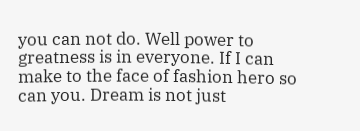you can not do. Well power to greatness is in everyone. If I can make to the face of fashion hero so can you. Dream is not just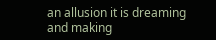an allusion it is dreaming and making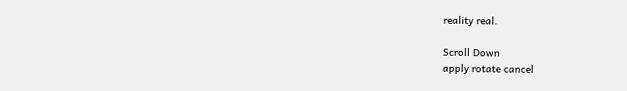reality real.

Scroll Down
apply rotate cancel